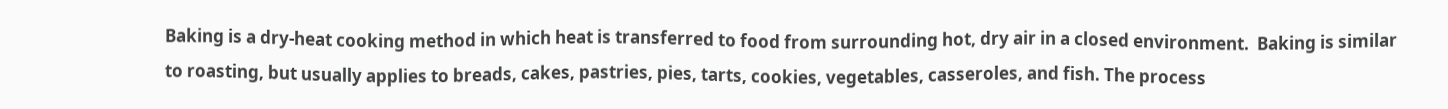Baking is a dry-heat cooking method in which heat is transferred to food from surrounding hot, dry air in a closed environment.  Baking is similar to roasting, but usually applies to breads, cakes, pastries, pies, tarts, cookies, vegetables, casseroles, and fish. The process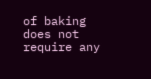of baking does not require any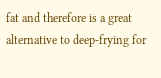fat and therefore is a great alternative to deep-frying for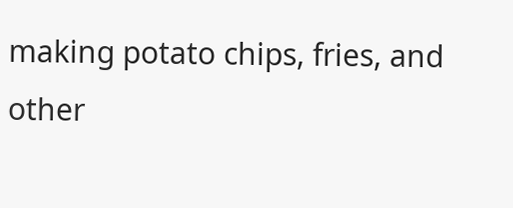making potato chips, fries, and other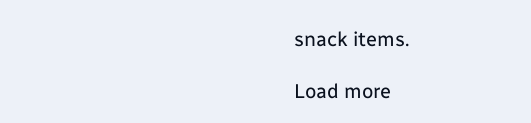snack items.

Load more